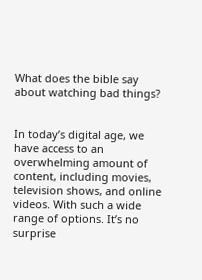What does the bible say about watching bad things?


In today’s digital age, we have access to an overwhelming amount of content, including movies, television shows, and online videos. With such a wide range of options. It’s no surprise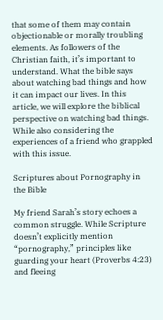that some of them may contain objectionable or morally troubling elements. As followers of the Christian faith, it’s important to understand. What the bible says about watching bad things and how it can impact our lives. In this article, we will explore the biblical perspective on watching bad things. While also considering the experiences of a friend who grappled with this issue.

Scriptures about Pornography in the Bible

My friend Sarah’s story echoes a common struggle. While Scripture doesn’t explicitly mention “pornography,” principles like guarding your heart (Proverbs 4:23) and fleeing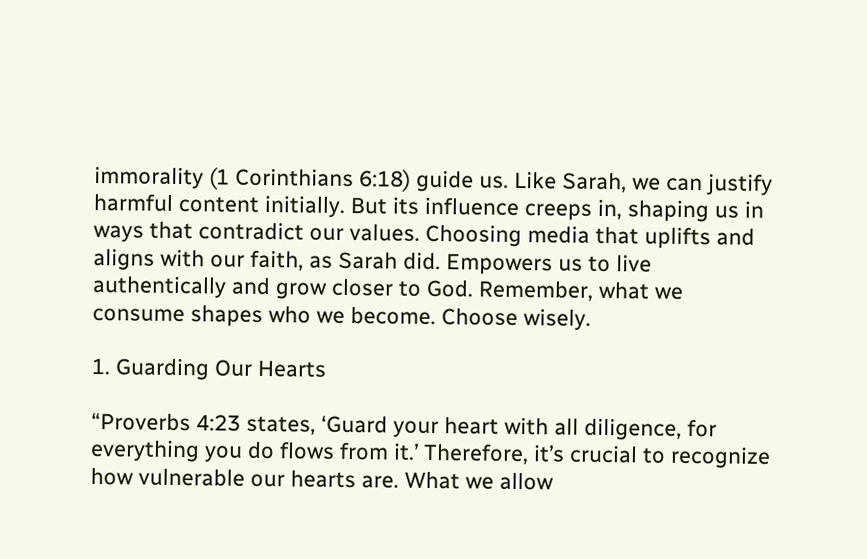immorality (1 Corinthians 6:18) guide us. Like Sarah, we can justify harmful content initially. But its influence creeps in, shaping us in ways that contradict our values. Choosing media that uplifts and aligns with our faith, as Sarah did. Empowers us to live authentically and grow closer to God. Remember, what we consume shapes who we become. Choose wisely.

1. Guarding Our Hearts

“Proverbs 4:23 states, ‘Guard your heart with all diligence, for everything you do flows from it.’ Therefore, it’s crucial to recognize how vulnerable our hearts are. What we allow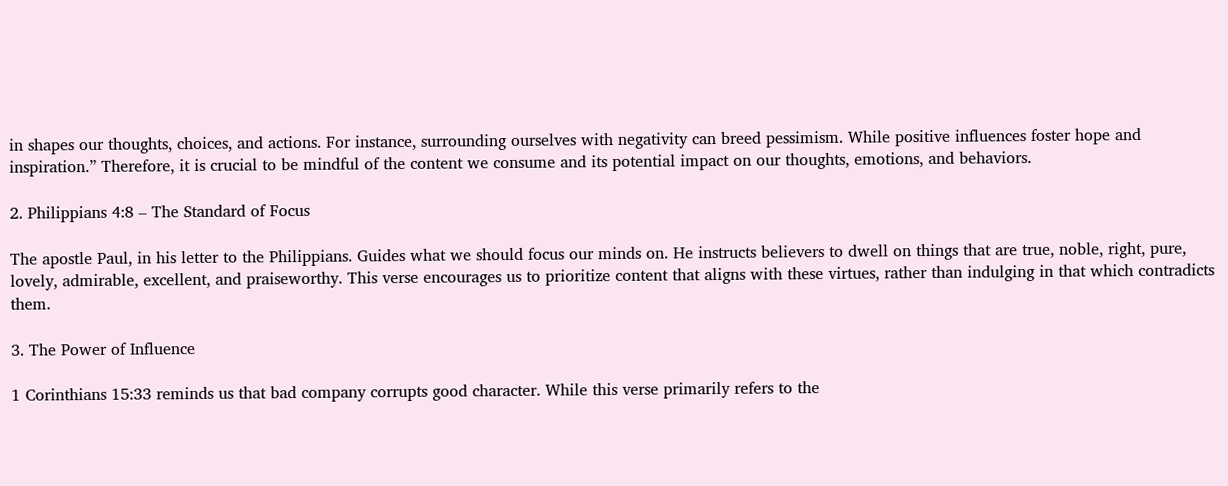in shapes our thoughts, choices, and actions. For instance, surrounding ourselves with negativity can breed pessimism. While positive influences foster hope and inspiration.” Therefore, it is crucial to be mindful of the content we consume and its potential impact on our thoughts, emotions, and behaviors.

2. Philippians 4:8 – The Standard of Focus

The apostle Paul, in his letter to the Philippians. Guides what we should focus our minds on. He instructs believers to dwell on things that are true, noble, right, pure, lovely, admirable, excellent, and praiseworthy. This verse encourages us to prioritize content that aligns with these virtues, rather than indulging in that which contradicts them.

3. The Power of Influence

1 Corinthians 15:33 reminds us that bad company corrupts good character. While this verse primarily refers to the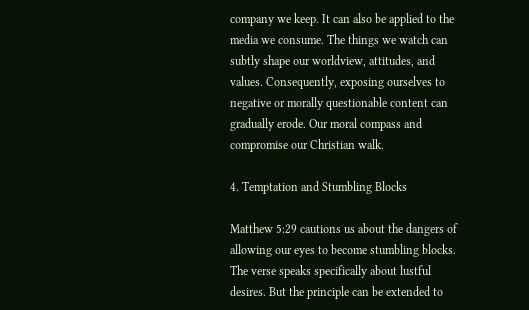company we keep. It can also be applied to the media we consume. The things we watch can subtly shape our worldview, attitudes, and values. Consequently, exposing ourselves to negative or morally questionable content can gradually erode. Our moral compass and compromise our Christian walk.

4. Temptation and Stumbling Blocks

Matthew 5:29 cautions us about the dangers of allowing our eyes to become stumbling blocks. The verse speaks specifically about lustful desires. But the principle can be extended to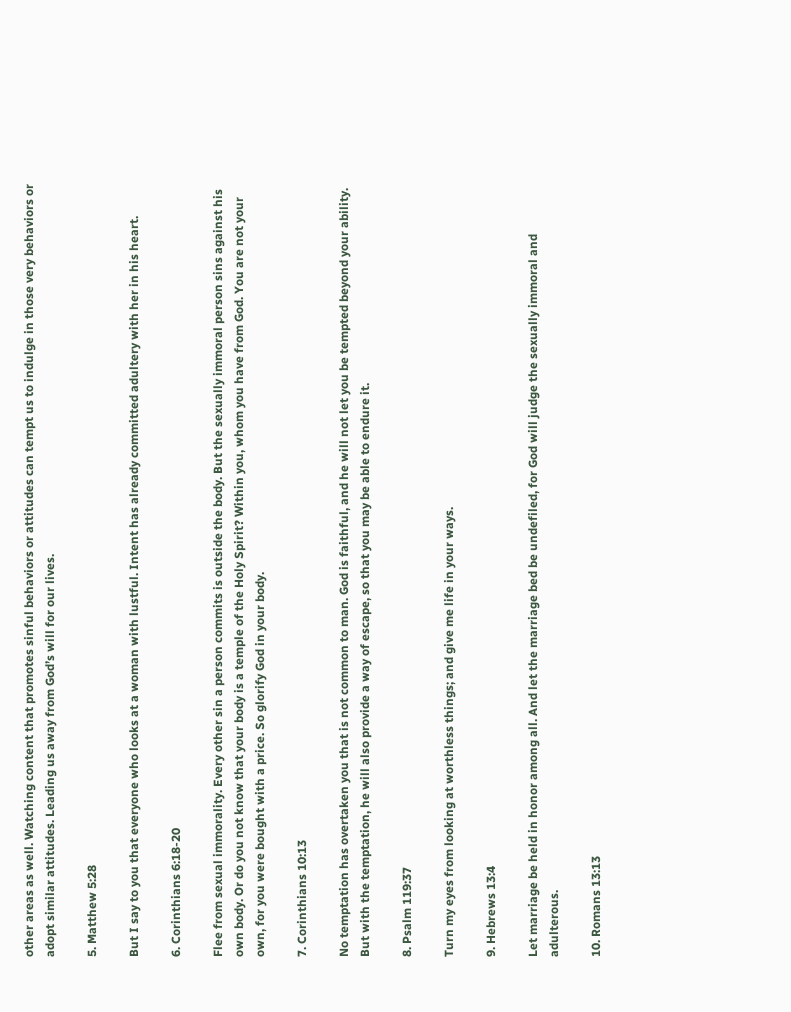other areas as well. Watching content that promotes sinful behaviors or attitudes can tempt us to indulge in those very behaviors or adopt similar attitudes. Leading us away from God’s will for our lives.

5. Matthew 5:28

But I say to you that everyone who looks at a woman with lustful. Intent has already committed adultery with her in his heart.

6. Corinthians 6:18-20

Flee from sexual immorality. Every other sin a person commits is outside the body. But the sexually immoral person sins against his own body. Or do you not know that your body is a temple of the Holy Spirit? Within you, whom you have from God. You are not your own, for you were bought with a price. So glorify God in your body.

7. Corinthians 10:13

No temptation has overtaken you that is not common to man. God is faithful, and he will not let you be tempted beyond your ability. But with the temptation, he will also provide a way of escape, so that you may be able to endure it.

8. Psalm 119:37

Turn my eyes from looking at worthless things; and give me life in your ways.

9. Hebrews 13:4

Let marriage be held in honor among all. And let the marriage bed be undefiled, for God will judge the sexually immoral and adulterous.

10. Romans 13:13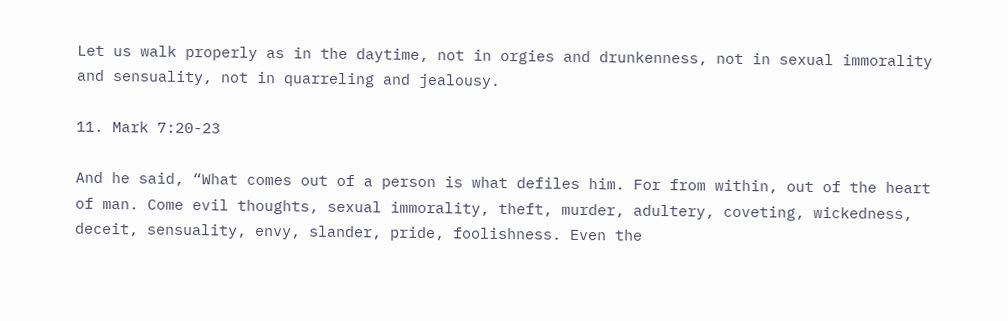Let us walk properly as in the daytime, not in orgies and drunkenness, not in sexual immorality and sensuality, not in quarreling and jealousy.

11. Mark 7:20-23

And he said, “What comes out of a person is what defiles him. For from within, out of the heart of man. Come evil thoughts, sexual immorality, theft, murder, adultery, coveting, wickedness, deceit, sensuality, envy, slander, pride, foolishness. Even the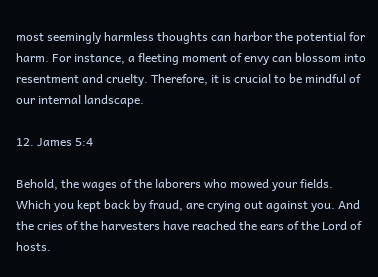most seemingly harmless thoughts can harbor the potential for harm. For instance, a fleeting moment of envy can blossom into resentment and cruelty. Therefore, it is crucial to be mindful of our internal landscape.

12. James 5:4

Behold, the wages of the laborers who mowed your fields. Which you kept back by fraud, are crying out against you. And the cries of the harvesters have reached the ears of the Lord of hosts.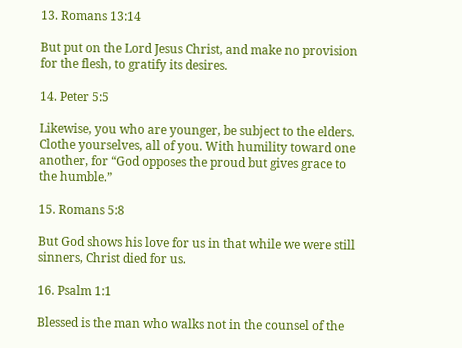13. Romans 13:14

But put on the Lord Jesus Christ, and make no provision for the flesh, to gratify its desires.

14. Peter 5:5

Likewise, you who are younger, be subject to the elders. Clothe yourselves, all of you. With humility toward one another, for “God opposes the proud but gives grace to the humble.”

15. Romans 5:8

But God shows his love for us in that while we were still sinners, Christ died for us.

16. Psalm 1:1

Blessed is the man who walks not in the counsel of the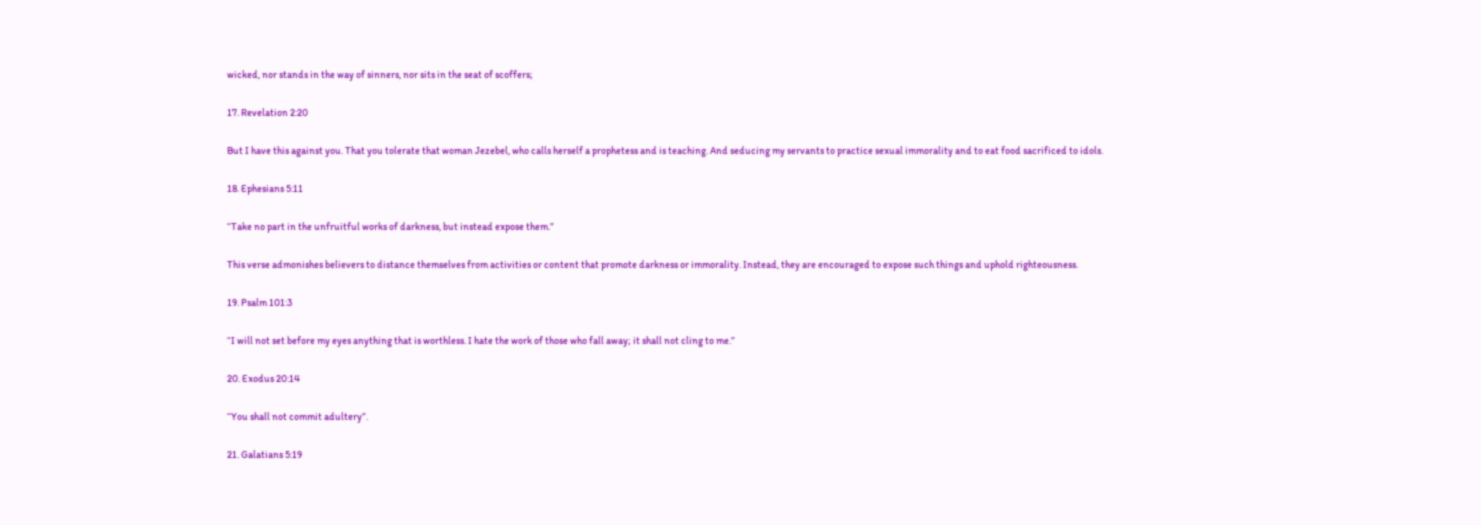wicked, nor stands in the way of sinners, nor sits in the seat of scoffers;

17. Revelation 2:20

But I have this against you. That you tolerate that woman Jezebel, who calls herself a prophetess and is teaching. And seducing my servants to practice sexual immorality and to eat food sacrificed to idols.

18. Ephesians 5:11

“Take no part in the unfruitful works of darkness, but instead expose them.”

This verse admonishes believers to distance themselves from activities or content that promote darkness or immorality. Instead, they are encouraged to expose such things and uphold righteousness.

19. Psalm 101:3

“I will not set before my eyes anything that is worthless. I hate the work of those who fall away; it shall not cling to me.”

20. Exodus 20:14

“You shall not commit adultery”.

21. Galatians 5:19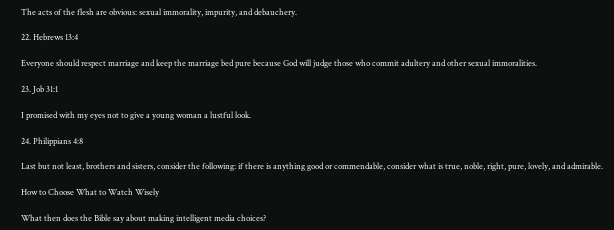The acts of the flesh are obvious: sexual immorality, impurity, and debauchery.

22. Hebrews 13:4

Everyone should respect marriage and keep the marriage bed pure because God will judge those who commit adultery and other sexual immoralities.

23. Job 31:1

I promised with my eyes not to give a young woman a lustful look.

24. Philippians 4:8

Last but not least, brothers and sisters, consider the following: if there is anything good or commendable, consider what is true, noble, right, pure, lovely, and admirable.

How to Choose What to Watch Wisely

What then does the Bible say about making intelligent media choices?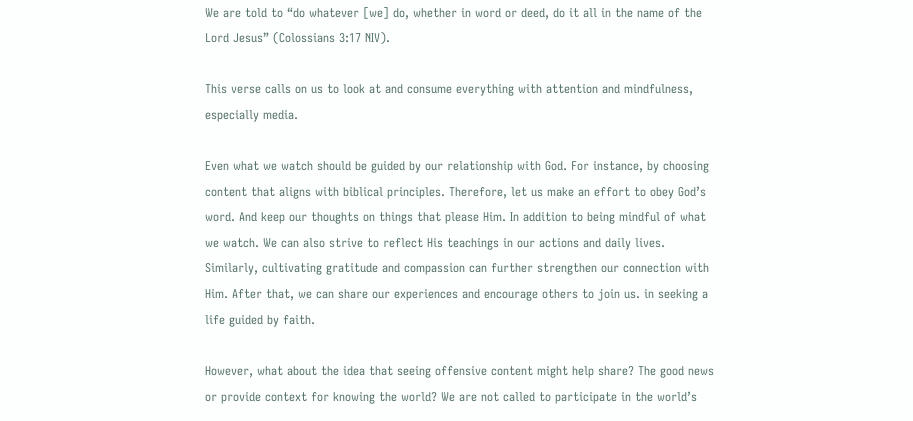We are told to “do whatever [we] do, whether in word or deed, do it all in the name of the Lord Jesus” (Colossians 3:17 NIV).

This verse calls on us to look at and consume everything with attention and mindfulness, especially media.

Even what we watch should be guided by our relationship with God. For instance, by choosing content that aligns with biblical principles. Therefore, let us make an effort to obey God’s word. And keep our thoughts on things that please Him. In addition to being mindful of what we watch. We can also strive to reflect His teachings in our actions and daily lives. Similarly, cultivating gratitude and compassion can further strengthen our connection with Him. After that, we can share our experiences and encourage others to join us. in seeking a life guided by faith.

However, what about the idea that seeing offensive content might help share? The good news or provide context for knowing the world? We are not called to participate in the world’s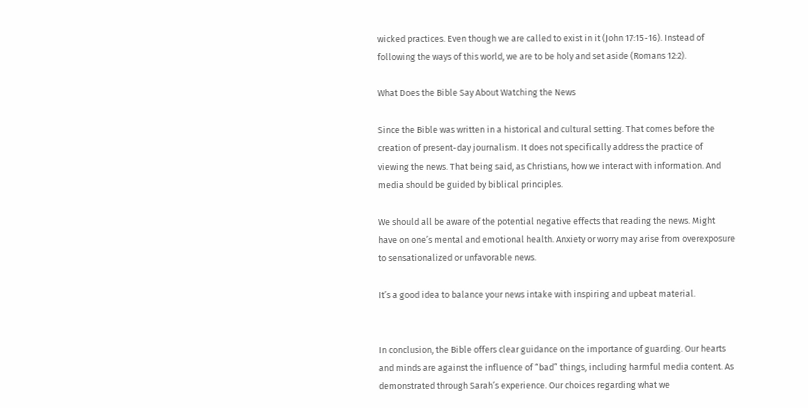wicked practices. Even though we are called to exist in it (John 17:15-16). Instead of following the ways of this world, we are to be holy and set aside (Romans 12:2).

What Does the Bible Say About Watching the News

Since the Bible was written in a historical and cultural setting. That comes before the creation of present-day journalism. It does not specifically address the practice of viewing the news. That being said, as Christians, how we interact with information. And media should be guided by biblical principles.

We should all be aware of the potential negative effects that reading the news. Might have on one’s mental and emotional health. Anxiety or worry may arise from overexposure to sensationalized or unfavorable news.

It’s a good idea to balance your news intake with inspiring and upbeat material.


In conclusion, the Bible offers clear guidance on the importance of guarding. Our hearts and minds are against the influence of “bad” things, including harmful media content. As demonstrated through Sarah’s experience. Our choices regarding what we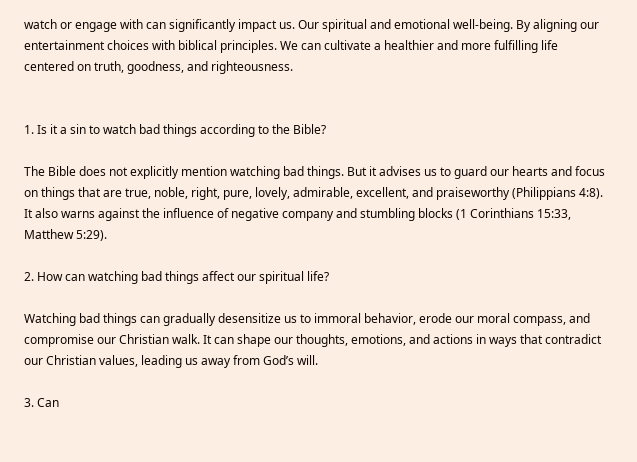watch or engage with can significantly impact us. Our spiritual and emotional well-being. By aligning our entertainment choices with biblical principles. We can cultivate a healthier and more fulfilling life centered on truth, goodness, and righteousness.


1. Is it a sin to watch bad things according to the Bible?

The Bible does not explicitly mention watching bad things. But it advises us to guard our hearts and focus on things that are true, noble, right, pure, lovely, admirable, excellent, and praiseworthy (Philippians 4:8). It also warns against the influence of negative company and stumbling blocks (1 Corinthians 15:33, Matthew 5:29).

2. How can watching bad things affect our spiritual life?

Watching bad things can gradually desensitize us to immoral behavior, erode our moral compass, and compromise our Christian walk. It can shape our thoughts, emotions, and actions in ways that contradict our Christian values, leading us away from God’s will.

3. Can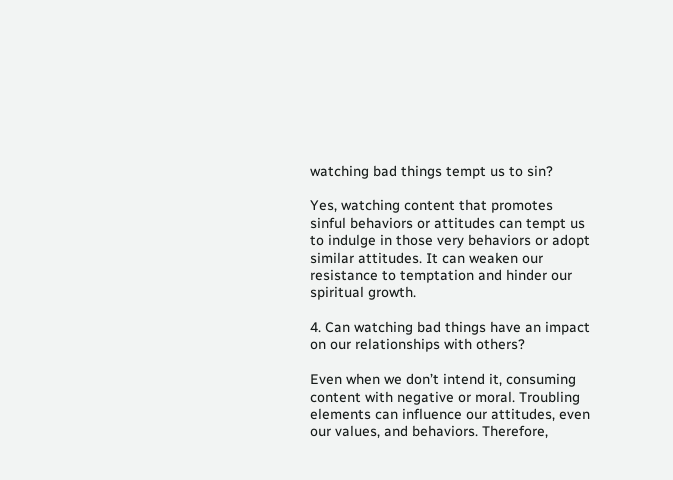watching bad things tempt us to sin?

Yes, watching content that promotes sinful behaviors or attitudes can tempt us to indulge in those very behaviors or adopt similar attitudes. It can weaken our resistance to temptation and hinder our spiritual growth.

4. Can watching bad things have an impact on our relationships with others?

Even when we don’t intend it, consuming content with negative or moral. Troubling elements can influence our attitudes, even our values, and behaviors. Therefore,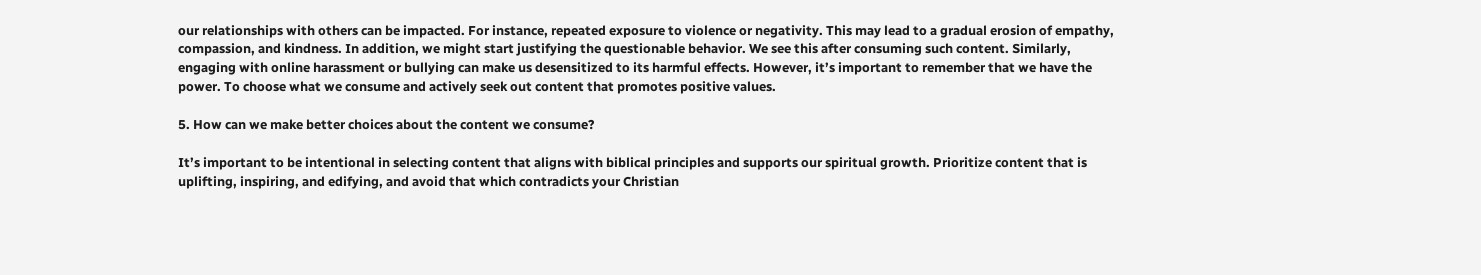our relationships with others can be impacted. For instance, repeated exposure to violence or negativity. This may lead to a gradual erosion of empathy, compassion, and kindness. In addition, we might start justifying the questionable behavior. We see this after consuming such content. Similarly, engaging with online harassment or bullying can make us desensitized to its harmful effects. However, it’s important to remember that we have the power. To choose what we consume and actively seek out content that promotes positive values.

5. How can we make better choices about the content we consume?

It’s important to be intentional in selecting content that aligns with biblical principles and supports our spiritual growth. Prioritize content that is uplifting, inspiring, and edifying, and avoid that which contradicts your Christian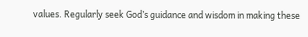values. Regularly seek God’s guidance and wisdom in making these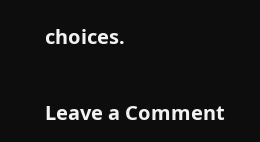choices.

Leave a Comment